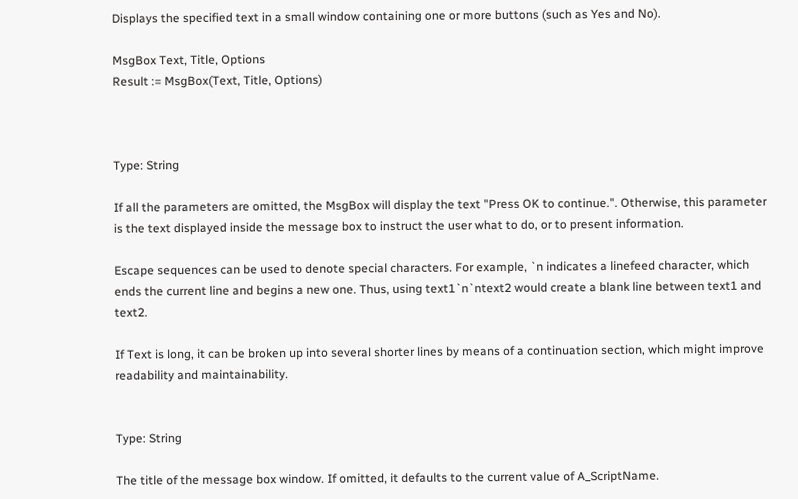Displays the specified text in a small window containing one or more buttons (such as Yes and No).

MsgBox Text, Title, Options
Result := MsgBox(Text, Title, Options)



Type: String

If all the parameters are omitted, the MsgBox will display the text "Press OK to continue.". Otherwise, this parameter is the text displayed inside the message box to instruct the user what to do, or to present information.

Escape sequences can be used to denote special characters. For example, `n indicates a linefeed character, which ends the current line and begins a new one. Thus, using text1`n`ntext2 would create a blank line between text1 and text2.

If Text is long, it can be broken up into several shorter lines by means of a continuation section, which might improve readability and maintainability.


Type: String

The title of the message box window. If omitted, it defaults to the current value of A_ScriptName.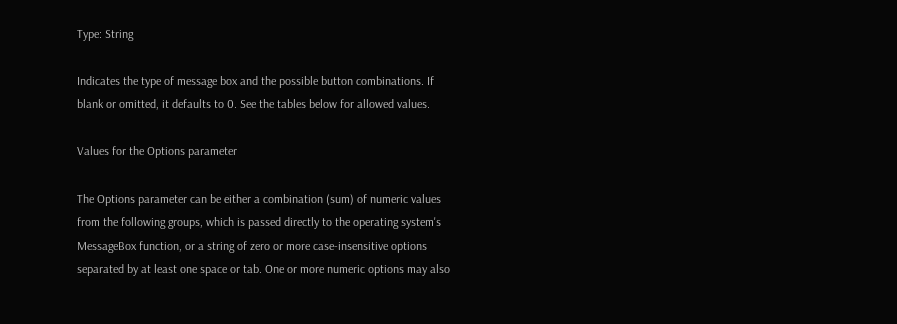Type: String

Indicates the type of message box and the possible button combinations. If blank or omitted, it defaults to 0. See the tables below for allowed values.

Values for the Options parameter

The Options parameter can be either a combination (sum) of numeric values from the following groups, which is passed directly to the operating system's MessageBox function, or a string of zero or more case-insensitive options separated by at least one space or tab. One or more numeric options may also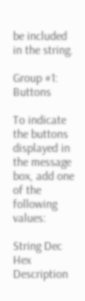be included in the string.

Group #1: Buttons

To indicate the buttons displayed in the message box, add one of the following values:

String Dec Hex Description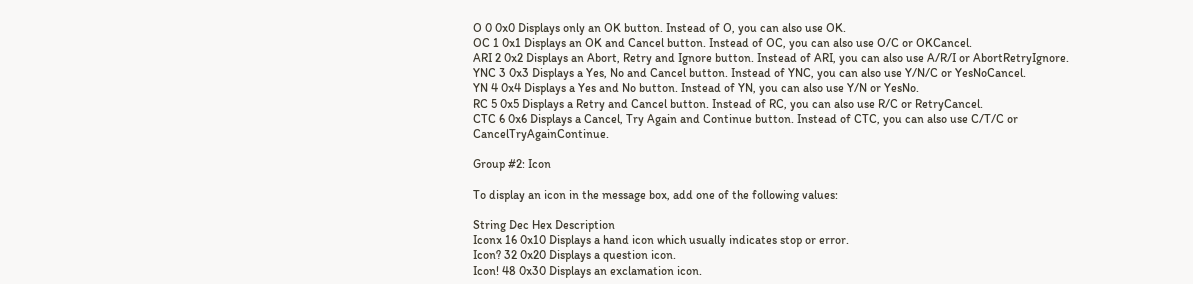O 0 0x0 Displays only an OK button. Instead of O, you can also use OK.
OC 1 0x1 Displays an OK and Cancel button. Instead of OC, you can also use O/C or OKCancel.
ARI 2 0x2 Displays an Abort, Retry and Ignore button. Instead of ARI, you can also use A/R/I or AbortRetryIgnore.
YNC 3 0x3 Displays a Yes, No and Cancel button. Instead of YNC, you can also use Y/N/C or YesNoCancel.
YN 4 0x4 Displays a Yes and No button. Instead of YN, you can also use Y/N or YesNo.
RC 5 0x5 Displays a Retry and Cancel button. Instead of RC, you can also use R/C or RetryCancel.
CTC 6 0x6 Displays a Cancel, Try Again and Continue button. Instead of CTC, you can also use C/T/C or CancelTryAgainContinue.

Group #2: Icon

To display an icon in the message box, add one of the following values:

String Dec Hex Description
Iconx 16 0x10 Displays a hand icon which usually indicates stop or error.
Icon? 32 0x20 Displays a question icon.
Icon! 48 0x30 Displays an exclamation icon.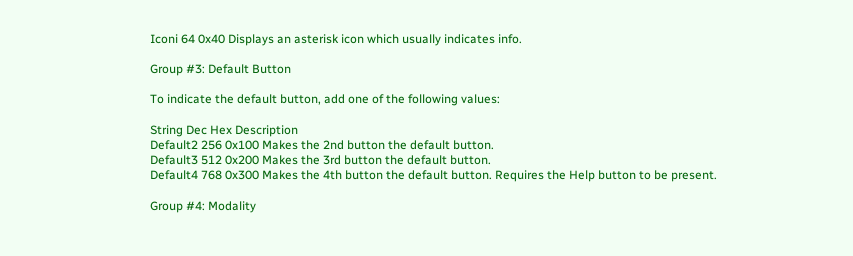Iconi 64 0x40 Displays an asterisk icon which usually indicates info.

Group #3: Default Button

To indicate the default button, add one of the following values:

String Dec Hex Description
Default2 256 0x100 Makes the 2nd button the default button.
Default3 512 0x200 Makes the 3rd button the default button.
Default4 768 0x300 Makes the 4th button the default button. Requires the Help button to be present.

Group #4: Modality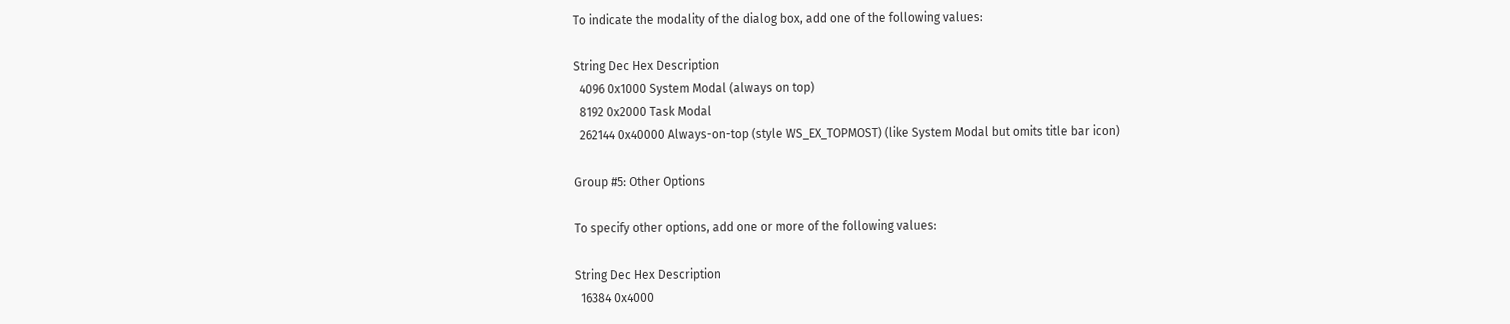To indicate the modality of the dialog box, add one of the following values:

String Dec Hex Description
  4096 0x1000 System Modal (always on top)
  8192 0x2000 Task Modal
  262144 0x40000 Always-on-top (style WS_EX_TOPMOST) (like System Modal but omits title bar icon)

Group #5: Other Options

To specify other options, add one or more of the following values:

String Dec Hex Description
  16384 0x4000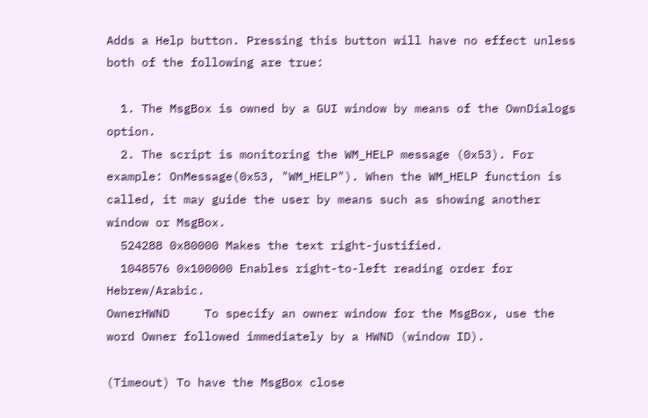Adds a Help button. Pressing this button will have no effect unless both of the following are true:

  1. The MsgBox is owned by a GUI window by means of the OwnDialogs option.
  2. The script is monitoring the WM_HELP message (0x53). For example: OnMessage(0x53, "WM_HELP"). When the WM_HELP function is called, it may guide the user by means such as showing another window or MsgBox.
  524288 0x80000 Makes the text right-justified.
  1048576 0x100000 Enables right-to-left reading order for Hebrew/Arabic.
OwnerHWND     To specify an owner window for the MsgBox, use the word Owner followed immediately by a HWND (window ID).

(Timeout) To have the MsgBox close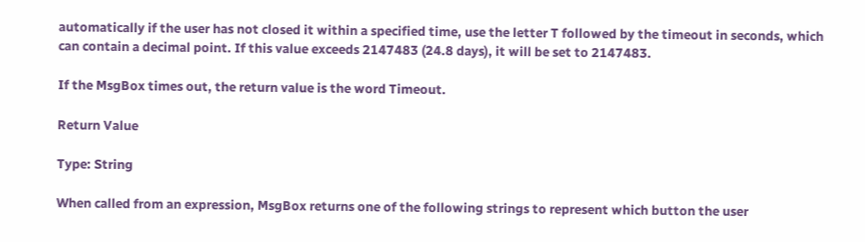automatically if the user has not closed it within a specified time, use the letter T followed by the timeout in seconds, which can contain a decimal point. If this value exceeds 2147483 (24.8 days), it will be set to 2147483.

If the MsgBox times out, the return value is the word Timeout.

Return Value

Type: String

When called from an expression, MsgBox returns one of the following strings to represent which button the user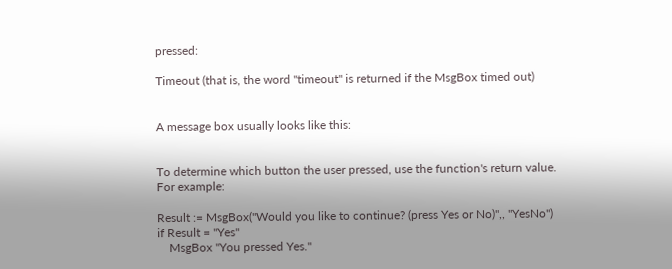pressed:

Timeout (that is, the word "timeout" is returned if the MsgBox timed out)


A message box usually looks like this:


To determine which button the user pressed, use the function's return value. For example:

Result := MsgBox("Would you like to continue? (press Yes or No)",, "YesNo")
if Result = "Yes"
    MsgBox "You pressed Yes."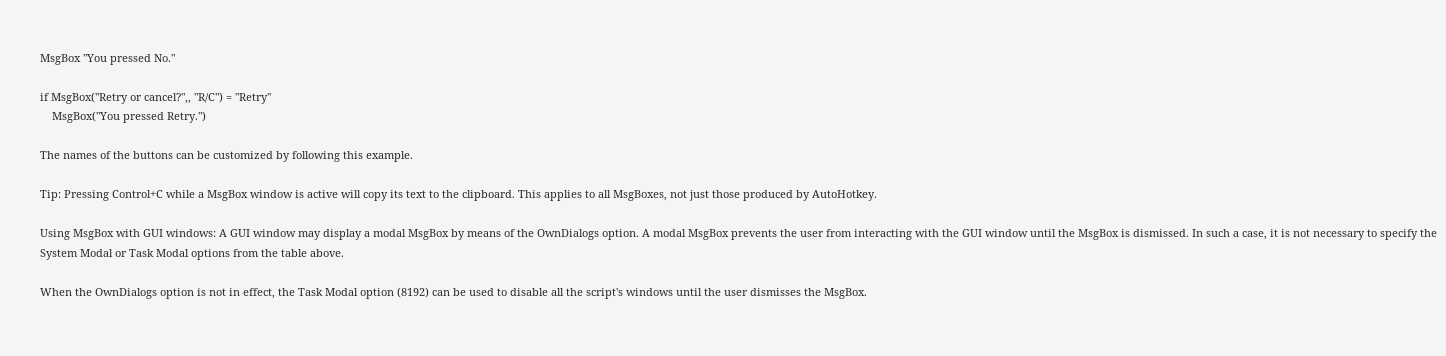MsgBox "You pressed No."

if MsgBox("Retry or cancel?",, "R/C") = "Retry"
    MsgBox("You pressed Retry.")

The names of the buttons can be customized by following this example.

Tip: Pressing Control+C while a MsgBox window is active will copy its text to the clipboard. This applies to all MsgBoxes, not just those produced by AutoHotkey.

Using MsgBox with GUI windows: A GUI window may display a modal MsgBox by means of the OwnDialogs option. A modal MsgBox prevents the user from interacting with the GUI window until the MsgBox is dismissed. In such a case, it is not necessary to specify the System Modal or Task Modal options from the table above.

When the OwnDialogs option is not in effect, the Task Modal option (8192) can be used to disable all the script's windows until the user dismisses the MsgBox.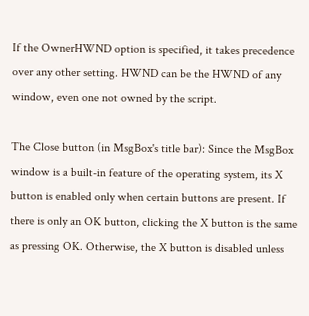If the OwnerHWND option is specified, it takes precedence over any other setting. HWND can be the HWND of any window, even one not owned by the script.

The Close button (in MsgBox's title bar): Since the MsgBox window is a built-in feature of the operating system, its X button is enabled only when certain buttons are present. If there is only an OK button, clicking the X button is the same as pressing OK. Otherwise, the X button is disabled unless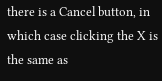there is a Cancel button, in which case clicking the X is the same as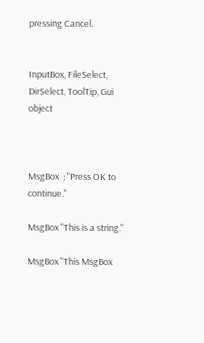pressing Cancel.


InputBox, FileSelect, DirSelect, ToolTip, Gui object



MsgBox  ; "Press OK to continue."

MsgBox "This is a string."

MsgBox "This MsgBox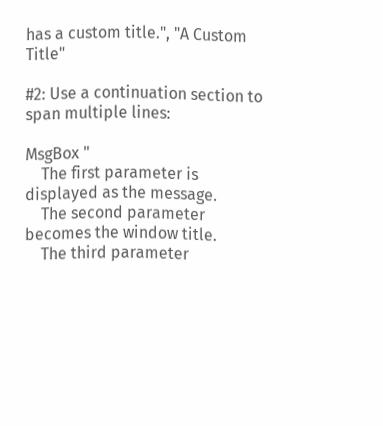has a custom title.", "A Custom Title"

#2: Use a continuation section to span multiple lines:

MsgBox "
    The first parameter is displayed as the message.
    The second parameter becomes the window title.
    The third parameter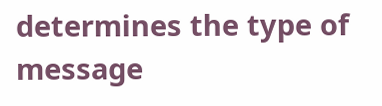determines the type of message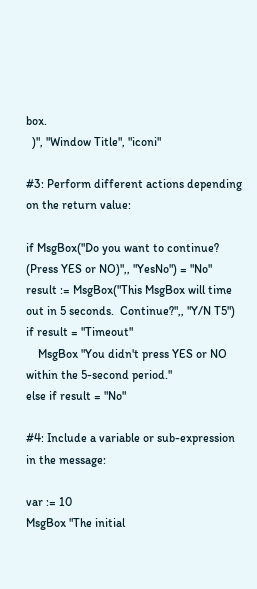box.
  )", "Window Title", "iconi"

#3: Perform different actions depending on the return value:

if MsgBox("Do you want to continue? (Press YES or NO)",, "YesNo") = "No"
result := MsgBox("This MsgBox will time out in 5 seconds.  Continue?",, "Y/N T5")
if result = "Timeout"
    MsgBox "You didn't press YES or NO within the 5-second period."
else if result = "No"

#4: Include a variable or sub-expression in the message:

var := 10
MsgBox "The initial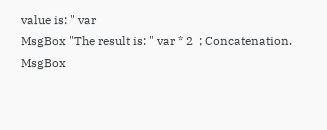value is: " var
MsgBox "The result is: " var * 2  ; Concatenation.
MsgBox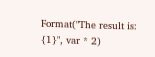Format("The result is: {1}", var * 2)